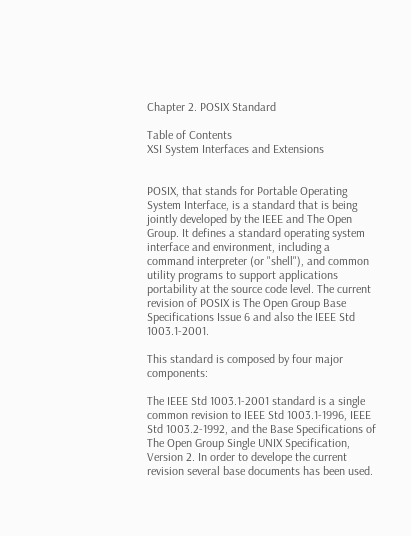Chapter 2. POSIX Standard

Table of Contents
XSI System Interfaces and Extensions


POSIX, that stands for Portable Operating System Interface, is a standard that is being jointly developed by the IEEE and The Open Group. It defines a standard operating system interface and environment, including a command interpreter (or "shell"), and common utility programs to support applications portability at the source code level. The current revision of POSIX is The Open Group Base Specifications Issue 6 and also the IEEE Std 1003.1-2001.

This standard is composed by four major components:

The IEEE Std 1003.1-2001 standard is a single common revision to IEEE Std 1003.1-1996, IEEE Std 1003.2-1992, and the Base Specifications of The Open Group Single UNIX Specification, Version 2. In order to develope the current revision several base documents has been used.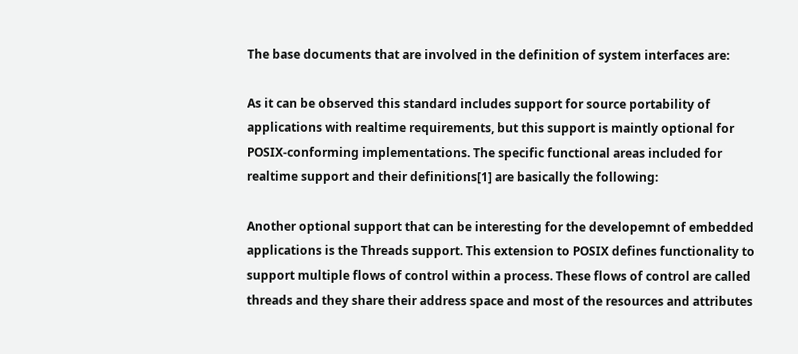The base documents that are involved in the definition of system interfaces are:

As it can be observed this standard includes support for source portability of applications with realtime requirements, but this support is maintly optional for POSIX-conforming implementations. The specific functional areas included for realtime support and their definitions[1] are basically the following:

Another optional support that can be interesting for the developemnt of embedded applications is the Threads support. This extension to POSIX defines functionality to support multiple flows of control within a process. These flows of control are called threads and they share their address space and most of the resources and attributes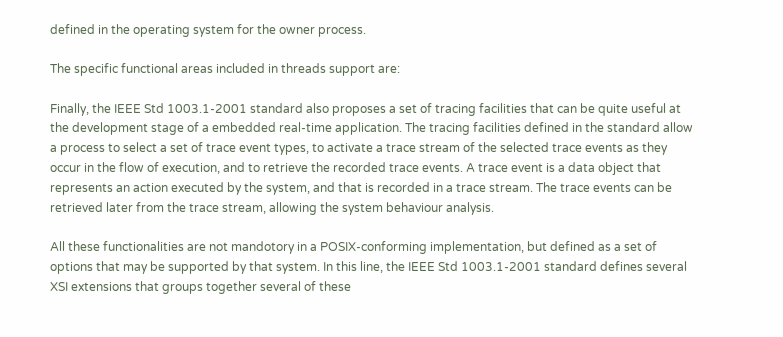defined in the operating system for the owner process.

The specific functional areas included in threads support are:

Finally, the IEEE Std 1003.1-2001 standard also proposes a set of tracing facilities that can be quite useful at the development stage of a embedded real-time application. The tracing facilities defined in the standard allow a process to select a set of trace event types, to activate a trace stream of the selected trace events as they occur in the flow of execution, and to retrieve the recorded trace events. A trace event is a data object that represents an action executed by the system, and that is recorded in a trace stream. The trace events can be retrieved later from the trace stream, allowing the system behaviour analysis.

All these functionalities are not mandotory in a POSIX-conforming implementation, but defined as a set of options that may be supported by that system. In this line, the IEEE Std 1003.1-2001 standard defines several XSI extensions that groups together several of these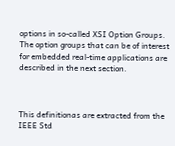options in so-called XSI Option Groups. The option groups that can be of interest for embedded real-time applications are described in the next section.



This definitionas are extracted from the IEEE Std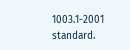1003.1-2001 standard.